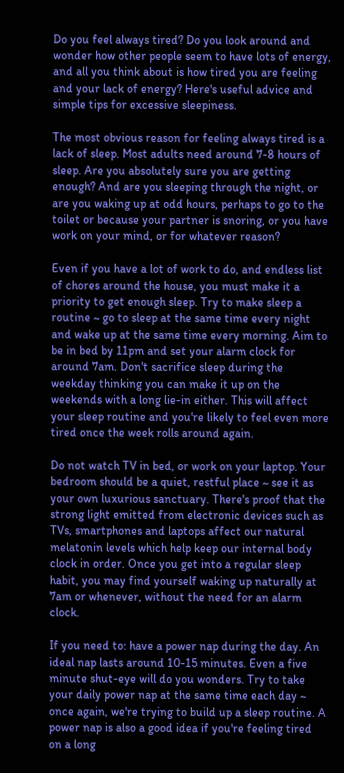Do you feel always tired? Do you look around and wonder how other people seem to have lots of energy, and all you think about is how tired you are feeling and your lack of energy? Here's useful advice and simple tips for excessive sleepiness.

The most obvious reason for feeling always tired is a lack of sleep. Most adults need around 7-8 hours of sleep. Are you absolutely sure you are getting enough? And are you sleeping through the night, or are you waking up at odd hours, perhaps to go to the toilet or because your partner is snoring, or you have work on your mind, or for whatever reason?

Even if you have a lot of work to do, and endless list of chores around the house, you must make it a priority to get enough sleep. Try to make sleep a routine ~ go to sleep at the same time every night and wake up at the same time every morning. Aim to be in bed by 11pm and set your alarm clock for around 7am. Don't sacrifice sleep during the weekday thinking you can make it up on the weekends with a long lie-in either. This will affect your sleep routine and you're likely to feel even more tired once the week rolls around again.

Do not watch TV in bed, or work on your laptop. Your bedroom should be a quiet, restful place ~ see it as your own luxurious sanctuary. There's proof that the strong light emitted from electronic devices such as TVs, smartphones and laptops affect our natural melatonin levels which help keep our internal body clock in order. Once you get into a regular sleep habit, you may find yourself waking up naturally at 7am or whenever, without the need for an alarm clock.

If you need to: have a power nap during the day. An ideal nap lasts around 10-15 minutes. Even a five minute shut-eye will do you wonders. Try to take your daily power nap at the same time each day ~ once again, we're trying to build up a sleep routine. A power nap is also a good idea if you're feeling tired on a long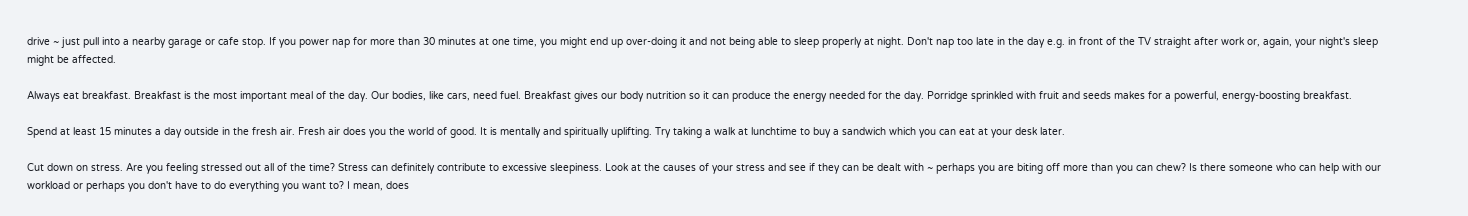drive ~ just pull into a nearby garage or cafe stop. If you power nap for more than 30 minutes at one time, you might end up over-doing it and not being able to sleep properly at night. Don't nap too late in the day e.g. in front of the TV straight after work or, again, your night's sleep might be affected.

Always eat breakfast. Breakfast is the most important meal of the day. Our bodies, like cars, need fuel. Breakfast gives our body nutrition so it can produce the energy needed for the day. Porridge sprinkled with fruit and seeds makes for a powerful, energy-boosting breakfast.

Spend at least 15 minutes a day outside in the fresh air. Fresh air does you the world of good. It is mentally and spiritually uplifting. Try taking a walk at lunchtime to buy a sandwich which you can eat at your desk later.

Cut down on stress. Are you feeling stressed out all of the time? Stress can definitely contribute to excessive sleepiness. Look at the causes of your stress and see if they can be dealt with ~ perhaps you are biting off more than you can chew? Is there someone who can help with our workload or perhaps you don't have to do everything you want to? I mean, does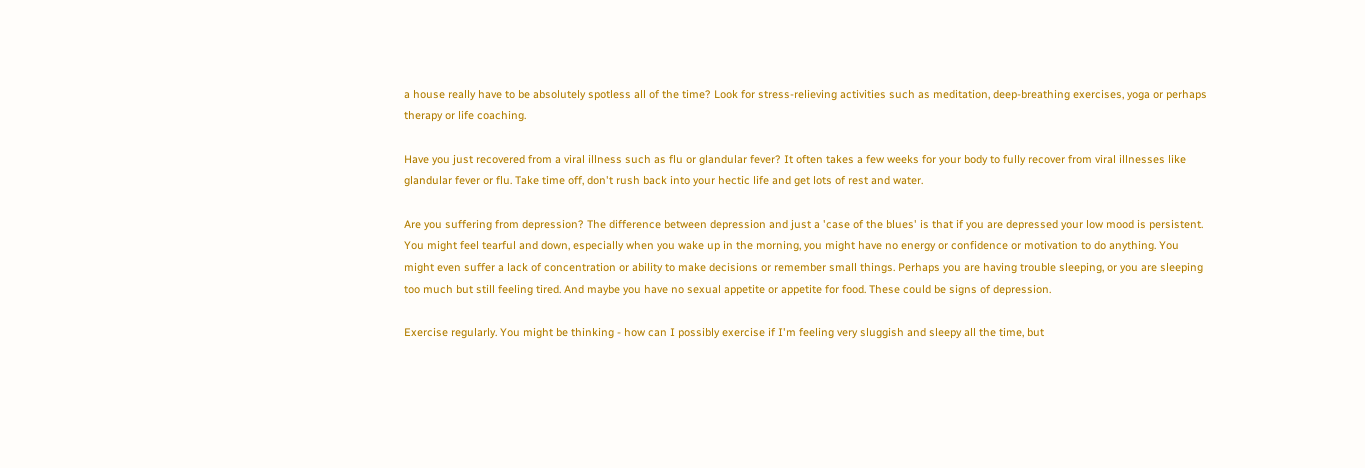a house really have to be absolutely spotless all of the time? Look for stress-relieving activities such as meditation, deep-breathing exercises, yoga or perhaps therapy or life coaching.

Have you just recovered from a viral illness such as flu or glandular fever? It often takes a few weeks for your body to fully recover from viral illnesses like glandular fever or flu. Take time off, don't rush back into your hectic life and get lots of rest and water.

Are you suffering from depression? The difference between depression and just a 'case of the blues' is that if you are depressed your low mood is persistent. You might feel tearful and down, especially when you wake up in the morning, you might have no energy or confidence or motivation to do anything. You might even suffer a lack of concentration or ability to make decisions or remember small things. Perhaps you are having trouble sleeping, or you are sleeping too much but still feeling tired. And maybe you have no sexual appetite or appetite for food. These could be signs of depression.

Exercise regularly. You might be thinking - how can I possibly exercise if I'm feeling very sluggish and sleepy all the time, but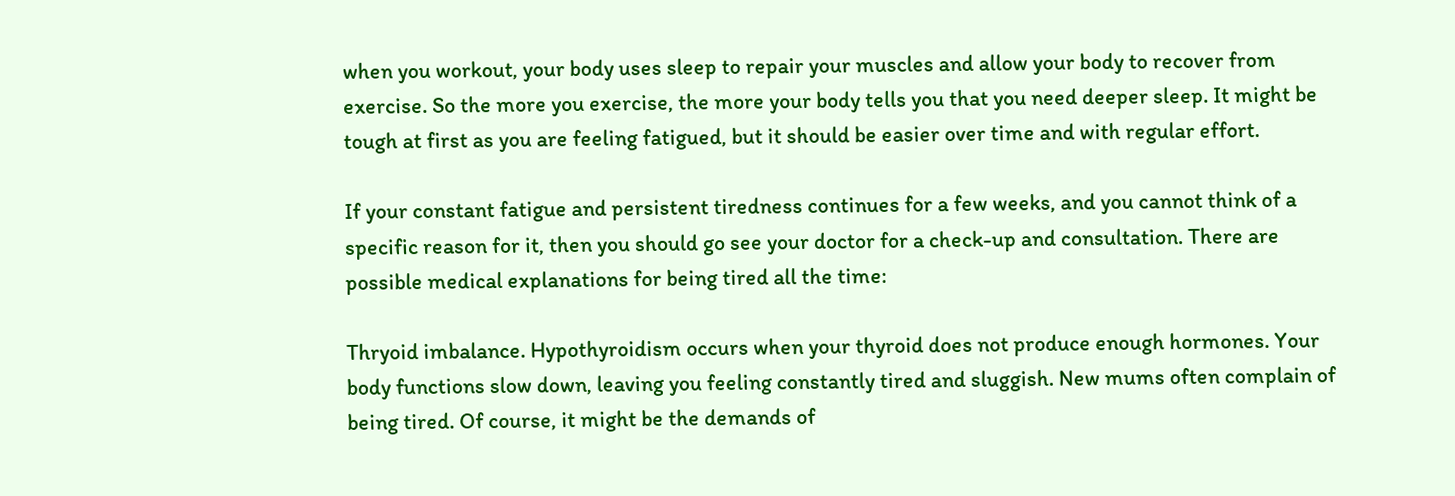when you workout, your body uses sleep to repair your muscles and allow your body to recover from exercise. So the more you exercise, the more your body tells you that you need deeper sleep. It might be tough at first as you are feeling fatigued, but it should be easier over time and with regular effort.

If your constant fatigue and persistent tiredness continues for a few weeks, and you cannot think of a specific reason for it, then you should go see your doctor for a check-up and consultation. There are possible medical explanations for being tired all the time:

Thryoid imbalance. Hypothyroidism occurs when your thyroid does not produce enough hormones. Your body functions slow down, leaving you feeling constantly tired and sluggish. New mums often complain of being tired. Of course, it might be the demands of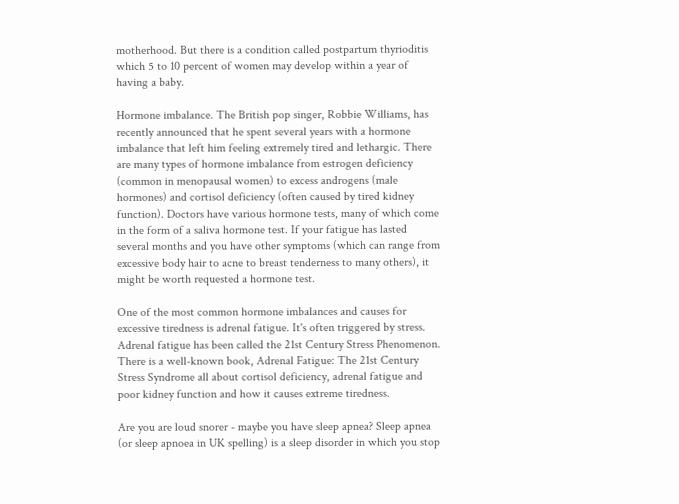motherhood. But there is a condition called postpartum thyrioditis which 5 to 10 percent of women may develop within a year of having a baby.

Hormone imbalance. The British pop singer, Robbie Williams, has recently announced that he spent several years with a hormone imbalance that left him feeling extremely tired and lethargic. There are many types of hormone imbalance from estrogen deficiency (common in menopausal women) to excess androgens (male hormones) and cortisol deficiency (often caused by tired kidney function). Doctors have various hormone tests, many of which come in the form of a saliva hormone test. If your fatigue has lasted several months and you have other symptoms (which can range from excessive body hair to acne to breast tenderness to many others), it might be worth requested a hormone test.

One of the most common hormone imbalances and causes for excessive tiredness is adrenal fatigue. It's often triggered by stress. Adrenal fatigue has been called the 21st Century Stress Phenomenon. There is a well-known book, Adrenal Fatigue: The 21st Century Stress Syndrome all about cortisol deficiency, adrenal fatigue and poor kidney function and how it causes extreme tiredness.

Are you are loud snorer - maybe you have sleep apnea? Sleep apnea (or sleep apnoea in UK spelling) is a sleep disorder in which you stop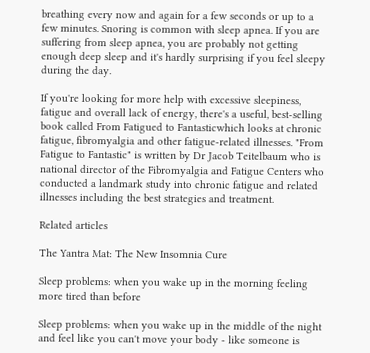breathing every now and again for a few seconds or up to a few minutes. Snoring is common with sleep apnea. If you are suffering from sleep apnea, you are probably not getting enough deep sleep and it's hardly surprising if you feel sleepy during the day.

If you're looking for more help with excessive sleepiness, fatigue and overall lack of energy, there's a useful, best-selling book called From Fatigued to Fantasticwhich looks at chronic fatigue, fibromyalgia and other fatigue-related illnesses. "From Fatigue to Fantastic" is written by Dr Jacob Teitelbaum who is national director of the Fibromyalgia and Fatigue Centers who conducted a landmark study into chronic fatigue and related illnesses including the best strategies and treatment.

Related articles

The Yantra Mat: The New Insomnia Cure

Sleep problems: when you wake up in the morning feeling more tired than before

Sleep problems: when you wake up in the middle of the night and feel like you can't move your body - like someone is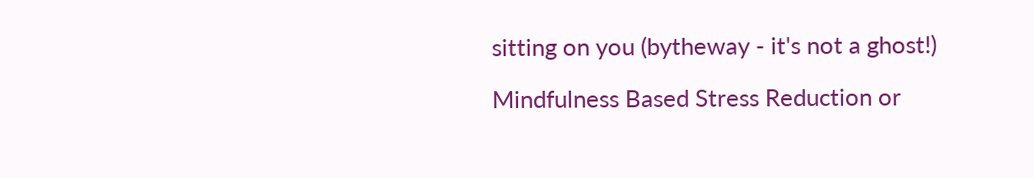sitting on you (bytheway - it's not a ghost!)

Mindfulness Based Stress Reduction or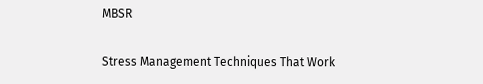MBSR

Stress Management Techniques That Work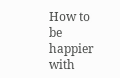How to be happier with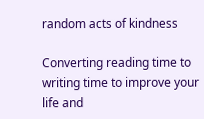random acts of kindness

Converting reading time to writing time to improve your life and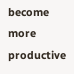become more productive